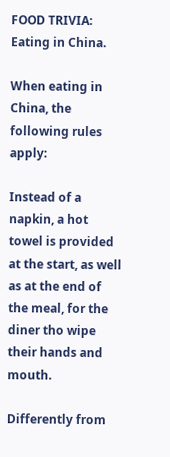FOOD TRIVIA: Eating in China.

When eating in China, the following rules apply:

Instead of a napkin, a hot towel is provided at the start, as well as at the end of the meal, for the diner tho wipe their hands and mouth.

Differently from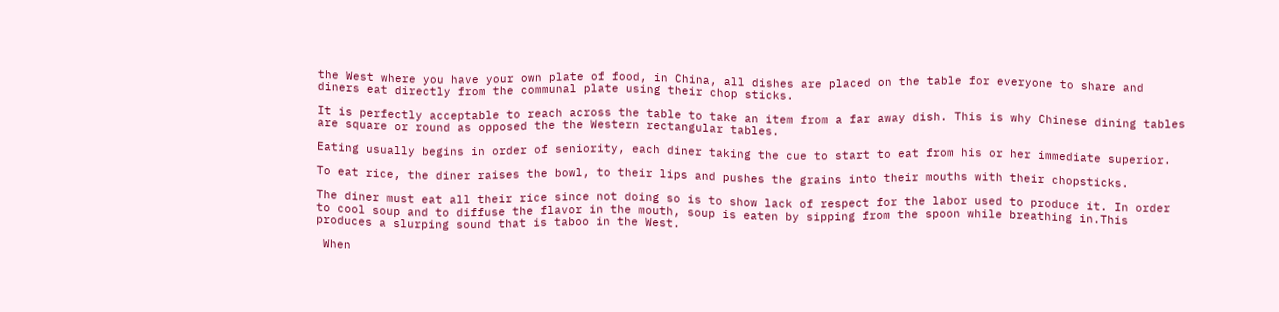the West where you have your own plate of food, in China, all dishes are placed on the table for everyone to share and diners eat directly from the communal plate using their chop sticks.

It is perfectly acceptable to reach across the table to take an item from a far away dish. This is why Chinese dining tables are square or round as opposed the the Western rectangular tables.

Eating usually begins in order of seniority, each diner taking the cue to start to eat from his or her immediate superior.

To eat rice, the diner raises the bowl, to their lips and pushes the grains into their mouths with their chopsticks.

The diner must eat all their rice since not doing so is to show lack of respect for the labor used to produce it. In order to cool soup and to diffuse the flavor in the mouth, soup is eaten by sipping from the spoon while breathing in.This produces a slurping sound that is taboo in the West.

 When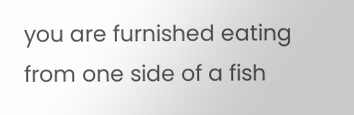you are furnished eating from one side of a fish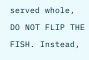served whole, DO NOT FLIP THE FISH. Instead,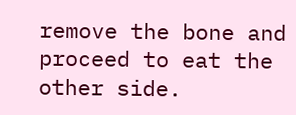remove the bone and proceed to eat the other side.